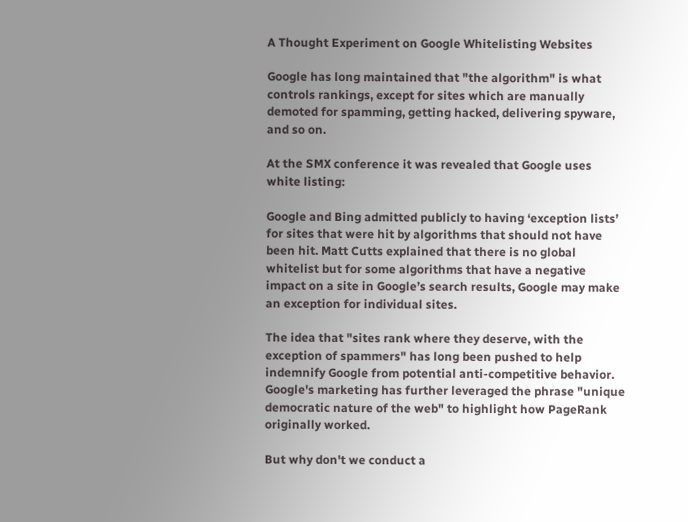A Thought Experiment on Google Whitelisting Websites

Google has long maintained that "the algorithm" is what controls rankings, except for sites which are manually demoted for spamming, getting hacked, delivering spyware, and so on.

At the SMX conference it was revealed that Google uses white listing:

Google and Bing admitted publicly to having ‘exception lists’ for sites that were hit by algorithms that should not have been hit. Matt Cutts explained that there is no global whitelist but for some algorithms that have a negative impact on a site in Google’s search results, Google may make an exception for individual sites.

The idea that "sites rank where they deserve, with the exception of spammers" has long been pushed to help indemnify Google from potential anti-competitive behavior. Google's marketing has further leveraged the phrase "unique democratic nature of the web" to highlight how PageRank originally worked.

But why don't we conduct a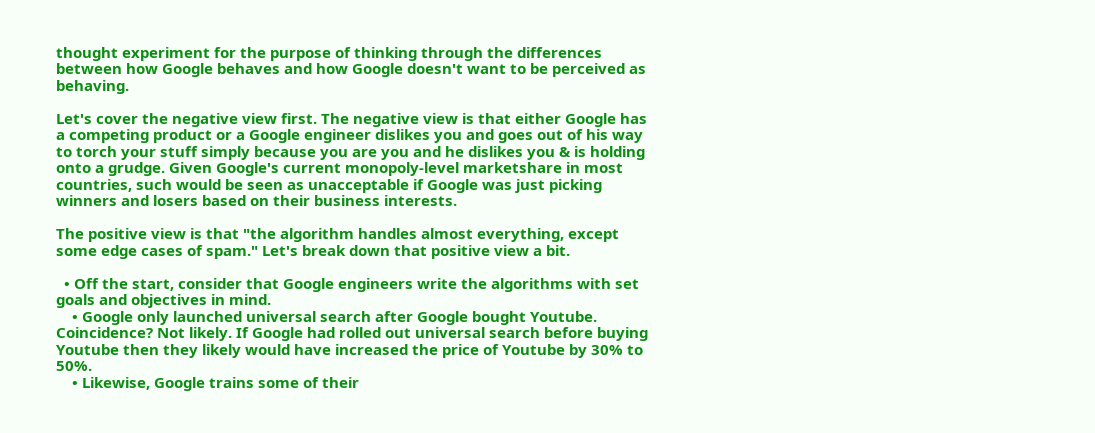thought experiment for the purpose of thinking through the differences between how Google behaves and how Google doesn't want to be perceived as behaving.

Let's cover the negative view first. The negative view is that either Google has a competing product or a Google engineer dislikes you and goes out of his way to torch your stuff simply because you are you and he dislikes you & is holding onto a grudge. Given Google's current monopoly-level marketshare in most countries, such would be seen as unacceptable if Google was just picking winners and losers based on their business interests.

The positive view is that "the algorithm handles almost everything, except some edge cases of spam." Let's break down that positive view a bit.

  • Off the start, consider that Google engineers write the algorithms with set goals and objectives in mind.
    • Google only launched universal search after Google bought Youtube. Coincidence? Not likely. If Google had rolled out universal search before buying Youtube then they likely would have increased the price of Youtube by 30% to 50%.
    • Likewise, Google trains some of their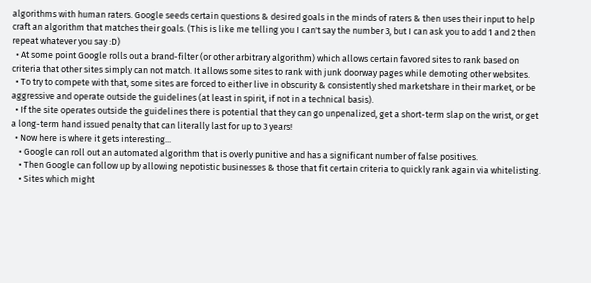algorithms with human raters. Google seeds certain questions & desired goals in the minds of raters & then uses their input to help craft an algorithm that matches their goals. (This is like me telling you I can't say the number 3, but I can ask you to add 1 and 2 then repeat whatever you say :D)
  • At some point Google rolls out a brand-filter (or other arbitrary algorithm) which allows certain favored sites to rank based on criteria that other sites simply can not match. It allows some sites to rank with junk doorway pages while demoting other websites.
  • To try to compete with that, some sites are forced to either live in obscurity & consistently shed marketshare in their market, or be aggressive and operate outside the guidelines (at least in spirit, if not in a technical basis).
  • If the site operates outside the guidelines there is potential that they can go unpenalized, get a short-term slap on the wrist, or get a long-term hand issued penalty that can literally last for up to 3 years!
  • Now here is where it gets interesting...
    • Google can roll out an automated algorithm that is overly punitive and has a significant number of false positives.
    • Then Google can follow up by allowing nepotistic businesses & those that fit certain criteria to quickly rank again via whitelisting.
    • Sites which might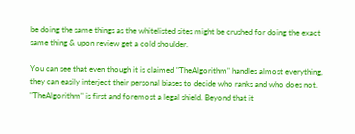be doing the same things as the whitelisted sites might be crushed for doing the exact same thing & upon review get a cold shoulder.

You can see that even though it is claimed "TheAlgorithm" handles almost everything, they can easily interject their personal biases to decide who ranks and who does not. "TheAlgorithm" is first and foremost a legal shield. Beyond that it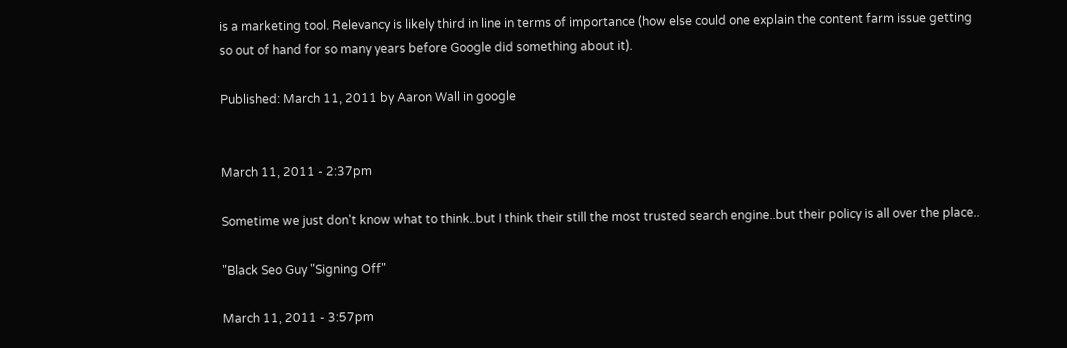is a marketing tool. Relevancy is likely third in line in terms of importance (how else could one explain the content farm issue getting so out of hand for so many years before Google did something about it).

Published: March 11, 2011 by Aaron Wall in google


March 11, 2011 - 2:37pm

Sometime we just don't know what to think..but I think their still the most trusted search engine..but their policy is all over the place..

"Black Seo Guy "Signing Off"

March 11, 2011 - 3:57pm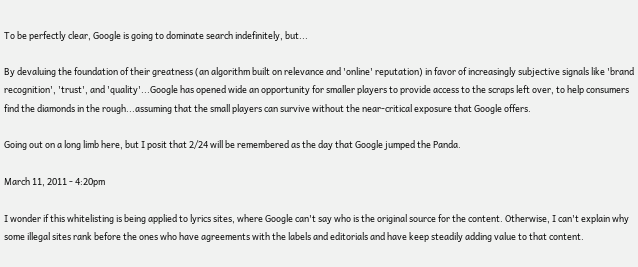To be perfectly clear, Google is going to dominate search indefinitely, but...

By devaluing the foundation of their greatness (an algorithm built on relevance and 'online' reputation) in favor of increasingly subjective signals like 'brand recognition', 'trust', and 'quality'...Google has opened wide an opportunity for smaller players to provide access to the scraps left over, to help consumers find the diamonds in the rough...assuming that the small players can survive without the near-critical exposure that Google offers.

Going out on a long limb here, but I posit that 2/24 will be remembered as the day that Google jumped the Panda.

March 11, 2011 - 4:20pm

I wonder if this whitelisting is being applied to lyrics sites, where Google can't say who is the original source for the content. Otherwise, I can't explain why some illegal sites rank before the ones who have agreements with the labels and editorials and have keep steadily adding value to that content.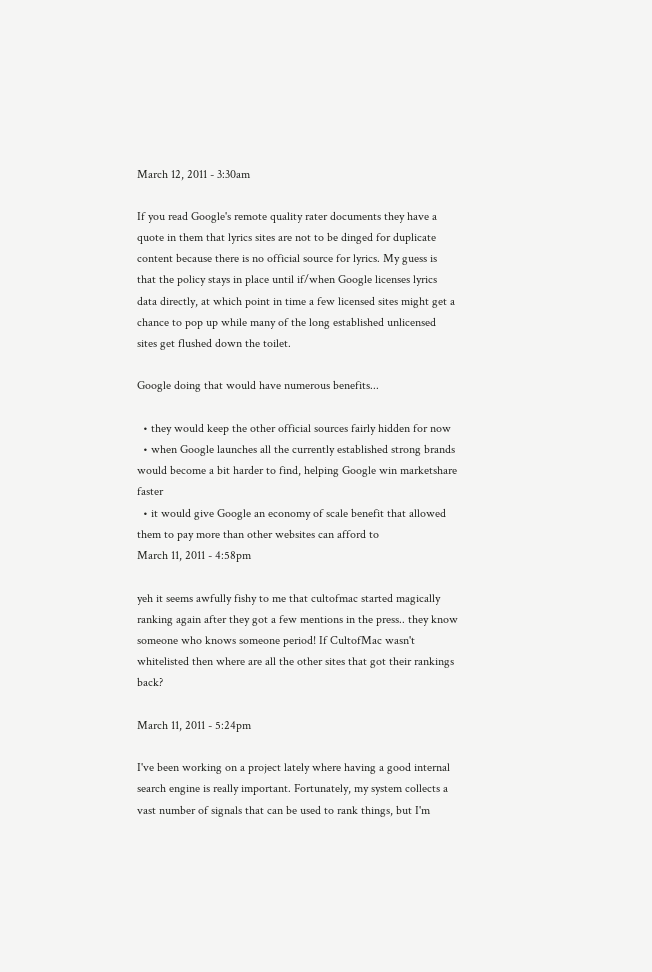March 12, 2011 - 3:30am

If you read Google's remote quality rater documents they have a quote in them that lyrics sites are not to be dinged for duplicate content because there is no official source for lyrics. My guess is that the policy stays in place until if/when Google licenses lyrics data directly, at which point in time a few licensed sites might get a chance to pop up while many of the long established unlicensed sites get flushed down the toilet.

Google doing that would have numerous benefits...

  • they would keep the other official sources fairly hidden for now
  • when Google launches all the currently established strong brands would become a bit harder to find, helping Google win marketshare faster
  • it would give Google an economy of scale benefit that allowed them to pay more than other websites can afford to
March 11, 2011 - 4:58pm

yeh it seems awfully fishy to me that cultofmac started magically ranking again after they got a few mentions in the press.. they know someone who knows someone period! If CultofMac wasn't whitelisted then where are all the other sites that got their rankings back?

March 11, 2011 - 5:24pm

I've been working on a project lately where having a good internal search engine is really important. Fortunately, my system collects a vast number of signals that can be used to rank things, but I'm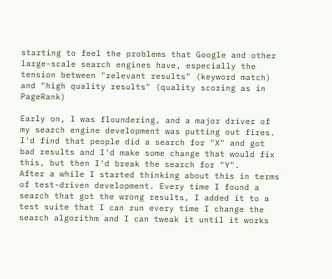starting to feel the problems that Google and other large-scale search engines have, especially the tension between "relevant results" (keyword match) and "high quality results" (quality scoring as in PageRank)

Early on, I was floundering, and a major driver of my search engine development was putting out fires. I'd find that people did a search for "X" and got bad results and I'd make some change that would fix this, but then I'd break the search for "Y".
After a while I started thinking about this in terms of test-driven development. Every time I found a search that got the wrong results, I added it to a test suite that I can run every time I change the search algorithm and I can tweak it until it works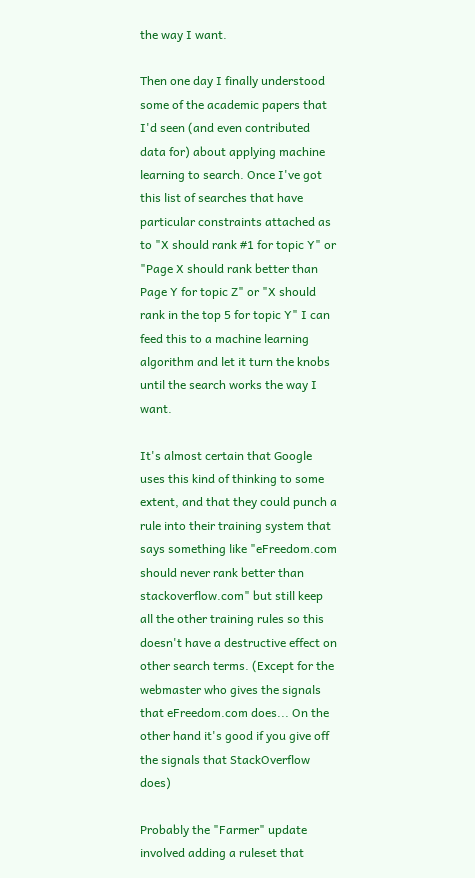the way I want.

Then one day I finally understood some of the academic papers that I'd seen (and even contributed data for) about applying machine learning to search. Once I've got this list of searches that have particular constraints attached as to "X should rank #1 for topic Y" or "Page X should rank better than Page Y for topic Z" or "X should rank in the top 5 for topic Y" I can feed this to a machine learning algorithm and let it turn the knobs until the search works the way I want.

It's almost certain that Google uses this kind of thinking to some extent, and that they could punch a rule into their training system that says something like "eFreedom.com should never rank better than stackoverflow.com" but still keep all the other training rules so this doesn't have a destructive effect on other search terms. (Except for the webmaster who gives the signals that eFreedom.com does... On the other hand it's good if you give off the signals that StackOverflow does)

Probably the "Farmer" update involved adding a ruleset that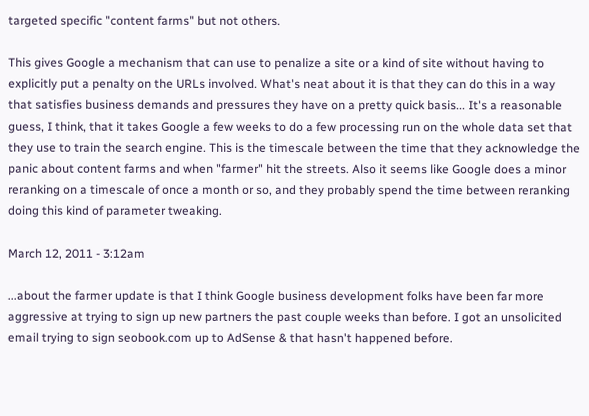targeted specific "content farms" but not others.

This gives Google a mechanism that can use to penalize a site or a kind of site without having to explicitly put a penalty on the URLs involved. What's neat about it is that they can do this in a way that satisfies business demands and pressures they have on a pretty quick basis... It's a reasonable guess, I think, that it takes Google a few weeks to do a few processing run on the whole data set that they use to train the search engine. This is the timescale between the time that they acknowledge the panic about content farms and when "farmer" hit the streets. Also it seems like Google does a minor reranking on a timescale of once a month or so, and they probably spend the time between reranking doing this kind of parameter tweaking.

March 12, 2011 - 3:12am

...about the farmer update is that I think Google business development folks have been far more aggressive at trying to sign up new partners the past couple weeks than before. I got an unsolicited email trying to sign seobook.com up to AdSense & that hasn't happened before.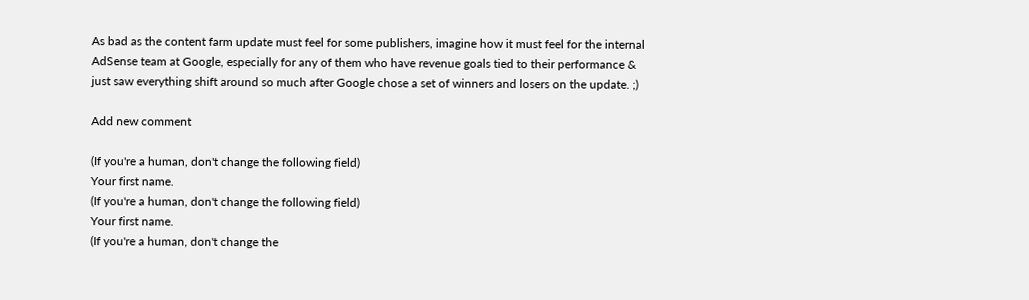As bad as the content farm update must feel for some publishers, imagine how it must feel for the internal AdSense team at Google, especially for any of them who have revenue goals tied to their performance & just saw everything shift around so much after Google chose a set of winners and losers on the update. ;)

Add new comment

(If you're a human, don't change the following field)
Your first name.
(If you're a human, don't change the following field)
Your first name.
(If you're a human, don't change the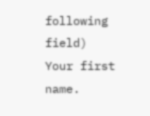following field)
Your first name.